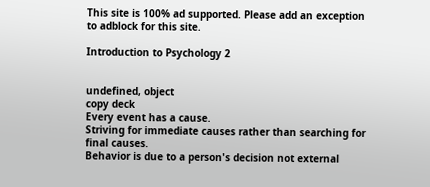This site is 100% ad supported. Please add an exception to adblock for this site.

Introduction to Psychology 2


undefined, object
copy deck
Every event has a cause.
Striving for immediate causes rather than searching for final causes.
Behavior is due to a person's decision not external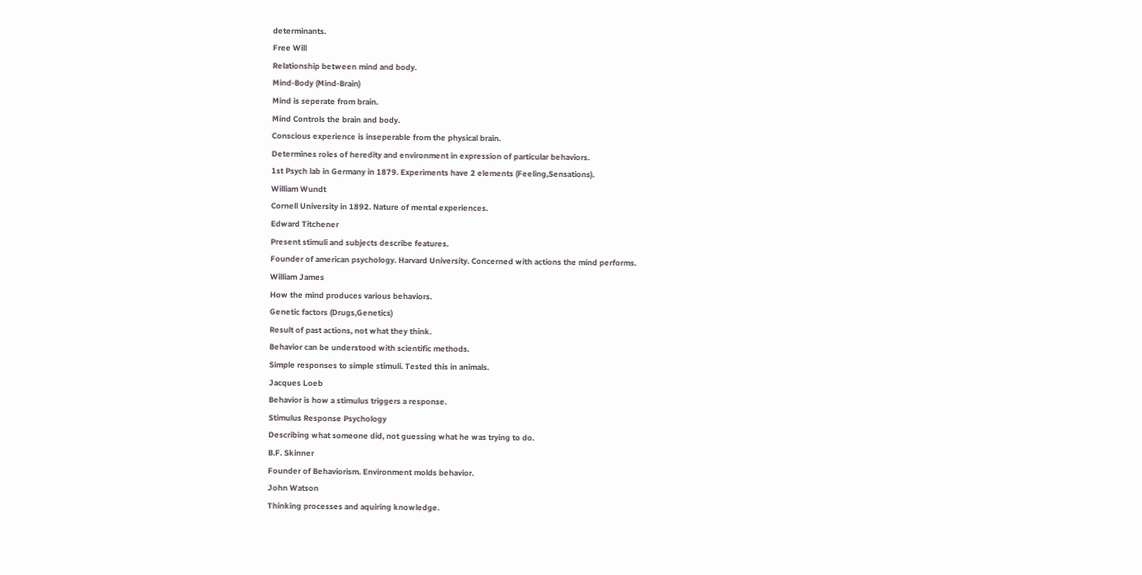determinants.
Free Will
Relationship between mind and body.
Mind-Body (Mind-Brain)
Mind is seperate from brain.
Mind Controls the brain and body.
Conscious experience is inseperable from the physical brain.
Determines roles of heredity and environment in expression of particular behaviors.
1st Psych lab in Germany in 1879. Experiments have 2 elements (Feeling,Sensations).
William Wundt
Cornell University in 1892. Nature of mental experiences.
Edward Titchener
Present stimuli and subjects describe features.
Founder of american psychology. Harvard University. Concerned with actions the mind performs.
William James
How the mind produces various behaviors.
Genetic factors (Drugs,Genetics)
Result of past actions, not what they think.
Behavior can be understood with scientific methods.
Simple responses to simple stimuli. Tested this in animals.
Jacques Loeb
Behavior is how a stimulus triggers a response.
Stimulus Response Psychology
Describing what someone did, not guessing what he was trying to do.
B.F. Skinner
Founder of Behaviorism. Environment molds behavior.
John Watson
Thinking processes and aquiring knowledge.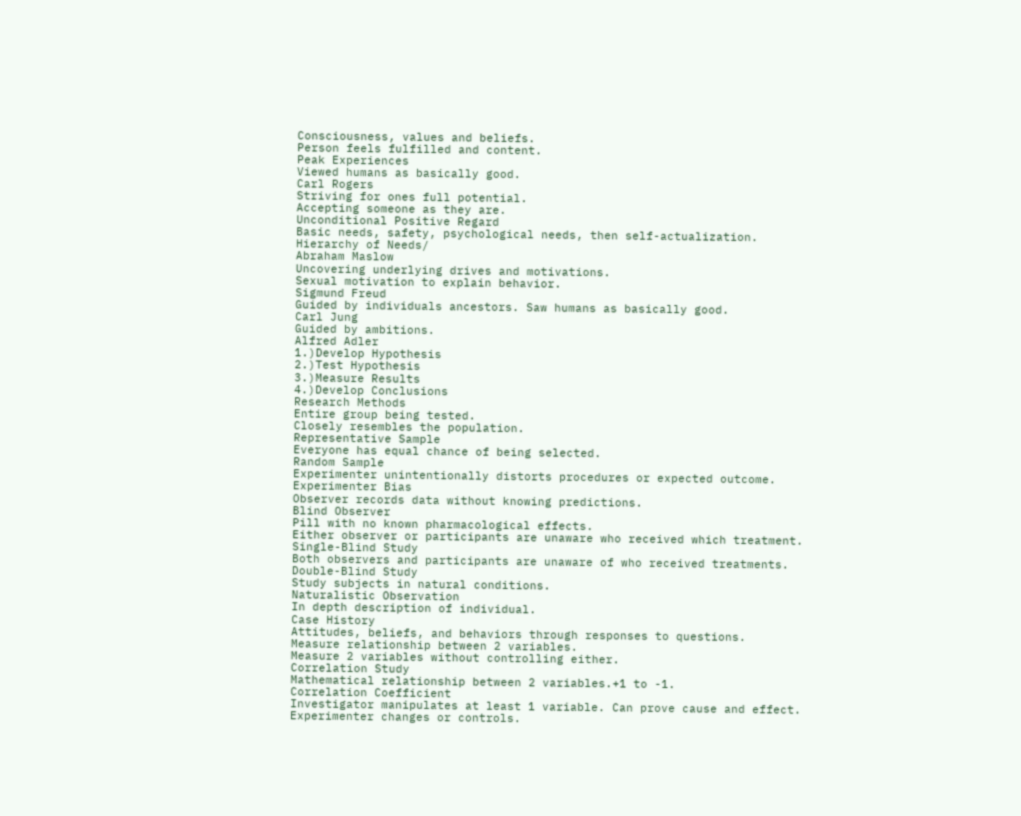Consciousness, values and beliefs.
Person feels fulfilled and content.
Peak Experiences
Viewed humans as basically good.
Carl Rogers
Striving for ones full potential.
Accepting someone as they are.
Unconditional Positive Regard
Basic needs, safety, psychological needs, then self-actualization.
Hierarchy of Needs/
Abraham Maslow
Uncovering underlying drives and motivations.
Sexual motivation to explain behavior.
Sigmund Freud
Guided by individuals ancestors. Saw humans as basically good.
Carl Jung
Guided by ambitions.
Alfred Adler
1.)Develop Hypothesis
2.)Test Hypothesis
3.)Measure Results
4.)Develop Conclusions
Research Methods
Entire group being tested.
Closely resembles the population.
Representative Sample
Everyone has equal chance of being selected.
Random Sample
Experimenter unintentionally distorts procedures or expected outcome.
Experimenter Bias
Observer records data without knowing predictions.
Blind Observer
Pill with no known pharmacological effects.
Either observer or participants are unaware who received which treatment.
Single-Blind Study
Both observers and participants are unaware of who received treatments.
Double-Blind Study
Study subjects in natural conditions.
Naturalistic Observation
In depth description of individual.
Case History
Attitudes, beliefs, and behaviors through responses to questions.
Measure relationship between 2 variables.
Measure 2 variables without controlling either.
Correlation Study
Mathematical relationship between 2 variables.+1 to -1.
Correlation Coefficient
Investigator manipulates at least 1 variable. Can prove cause and effect.
Experimenter changes or controls.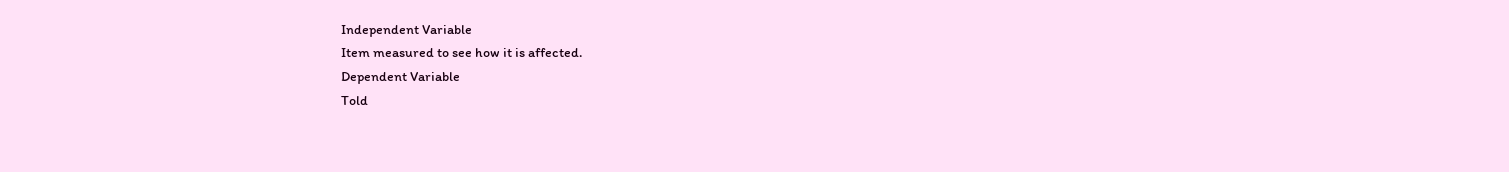Independent Variable
Item measured to see how it is affected.
Dependent Variable
Told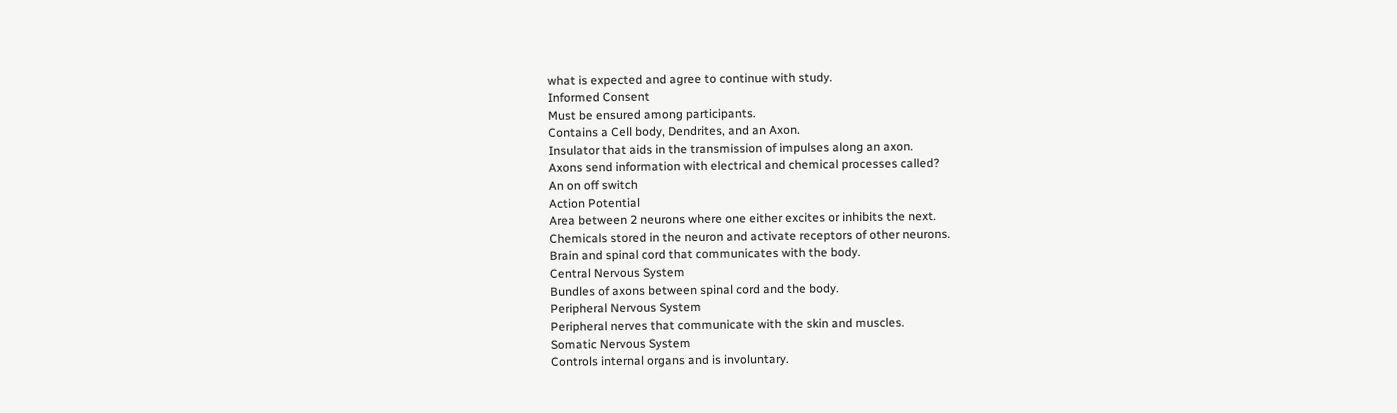what is expected and agree to continue with study.
Informed Consent
Must be ensured among participants.
Contains a Cell body, Dendrites, and an Axon.
Insulator that aids in the transmission of impulses along an axon.
Axons send information with electrical and chemical processes called?
An on off switch
Action Potential
Area between 2 neurons where one either excites or inhibits the next.
Chemicals stored in the neuron and activate receptors of other neurons.
Brain and spinal cord that communicates with the body.
Central Nervous System
Bundles of axons between spinal cord and the body.
Peripheral Nervous System
Peripheral nerves that communicate with the skin and muscles.
Somatic Nervous System
Controls internal organs and is involuntary.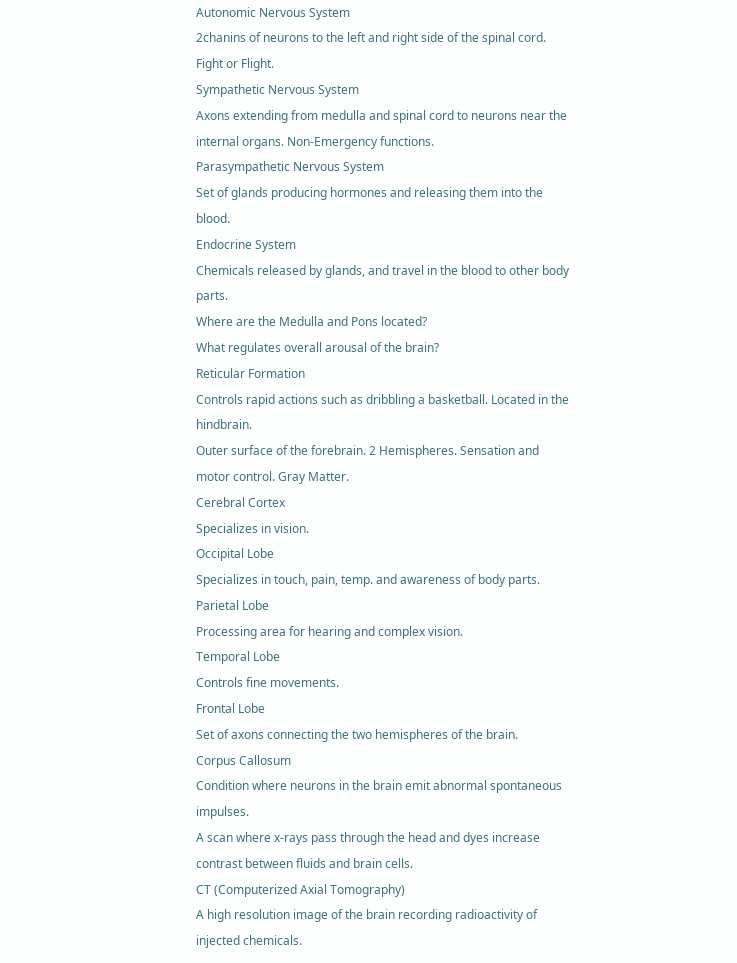Autonomic Nervous System
2chanins of neurons to the left and right side of the spinal cord. Fight or Flight.
Sympathetic Nervous System
Axons extending from medulla and spinal cord to neurons near the internal organs. Non-Emergency functions.
Parasympathetic Nervous System
Set of glands producing hormones and releasing them into the blood.
Endocrine System
Chemicals released by glands, and travel in the blood to other body parts.
Where are the Medulla and Pons located?
What regulates overall arousal of the brain?
Reticular Formation
Controls rapid actions such as dribbling a basketball. Located in the hindbrain.
Outer surface of the forebrain. 2 Hemispheres. Sensation and motor control. Gray Matter.
Cerebral Cortex
Specializes in vision.
Occipital Lobe
Specializes in touch, pain, temp. and awareness of body parts.
Parietal Lobe
Processing area for hearing and complex vision.
Temporal Lobe
Controls fine movements.
Frontal Lobe
Set of axons connecting the two hemispheres of the brain.
Corpus Callosum
Condition where neurons in the brain emit abnormal spontaneous impulses.
A scan where x-rays pass through the head and dyes increase contrast between fluids and brain cells.
CT (Computerized Axial Tomography)
A high resolution image of the brain recording radioactivity of injected chemicals.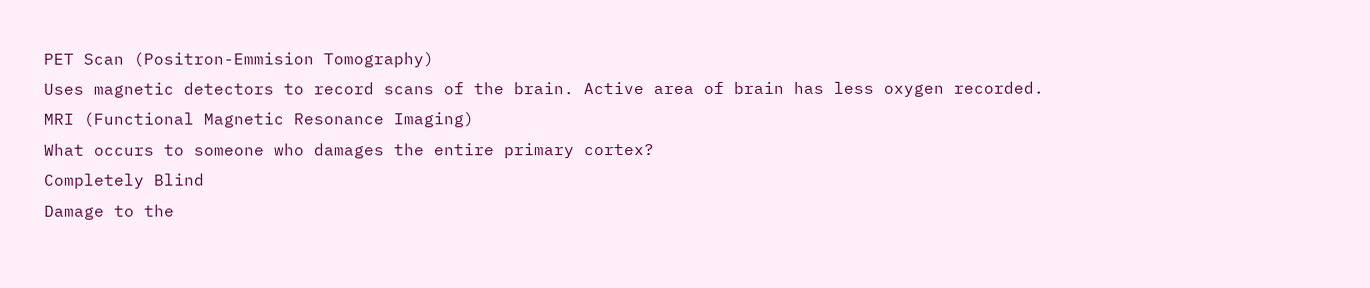PET Scan (Positron-Emmision Tomography)
Uses magnetic detectors to record scans of the brain. Active area of brain has less oxygen recorded.
MRI (Functional Magnetic Resonance Imaging)
What occurs to someone who damages the entire primary cortex?
Completely Blind
Damage to the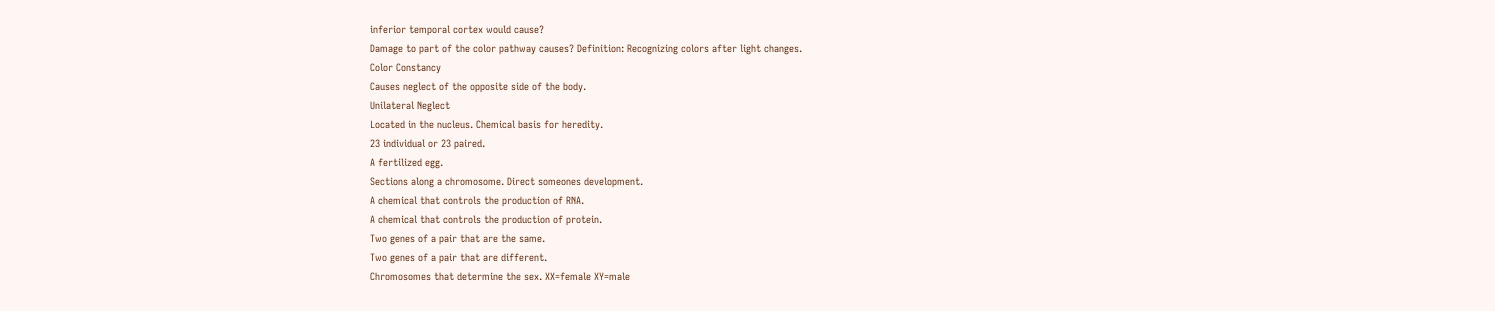inferior temporal cortex would cause?
Damage to part of the color pathway causes? Definition: Recognizing colors after light changes.
Color Constancy
Causes neglect of the opposite side of the body.
Unilateral Neglect
Located in the nucleus. Chemical basis for heredity.
23 individual or 23 paired.
A fertilized egg.
Sections along a chromosome. Direct someones development.
A chemical that controls the production of RNA.
A chemical that controls the production of protein.
Two genes of a pair that are the same.
Two genes of a pair that are different.
Chromosomes that determine the sex. XX=female XY=male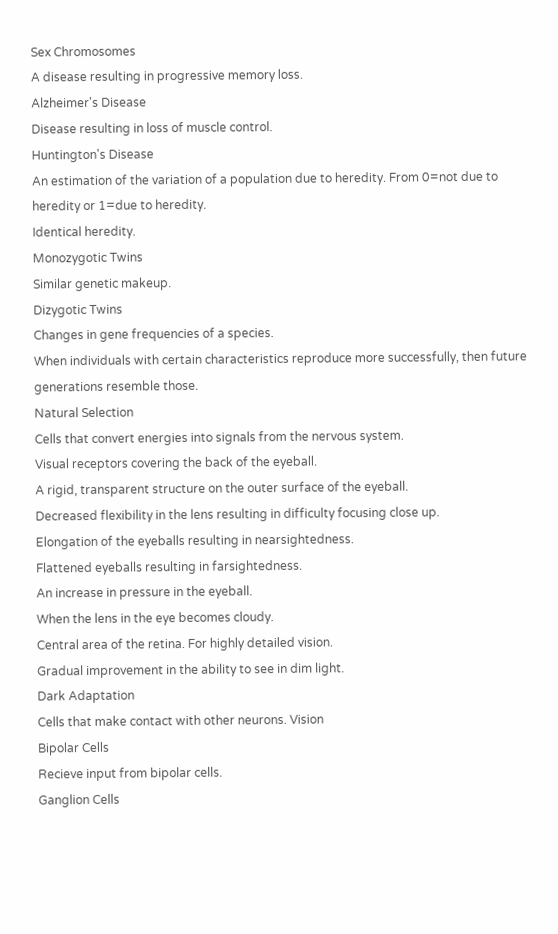Sex Chromosomes
A disease resulting in progressive memory loss.
Alzheimer's Disease
Disease resulting in loss of muscle control.
Huntington's Disease
An estimation of the variation of a population due to heredity. From 0=not due to heredity or 1=due to heredity.
Identical heredity.
Monozygotic Twins
Similar genetic makeup.
Dizygotic Twins
Changes in gene frequencies of a species.
When individuals with certain characteristics reproduce more successfully, then future generations resemble those.
Natural Selection
Cells that convert energies into signals from the nervous system.
Visual receptors covering the back of the eyeball.
A rigid, transparent structure on the outer surface of the eyeball.
Decreased flexibility in the lens resulting in difficulty focusing close up.
Elongation of the eyeballs resulting in nearsightedness.
Flattened eyeballs resulting in farsightedness.
An increase in pressure in the eyeball.
When the lens in the eye becomes cloudy.
Central area of the retina. For highly detailed vision.
Gradual improvement in the ability to see in dim light.
Dark Adaptation
Cells that make contact with other neurons. Vision
Bipolar Cells
Recieve input from bipolar cells.
Ganglion Cells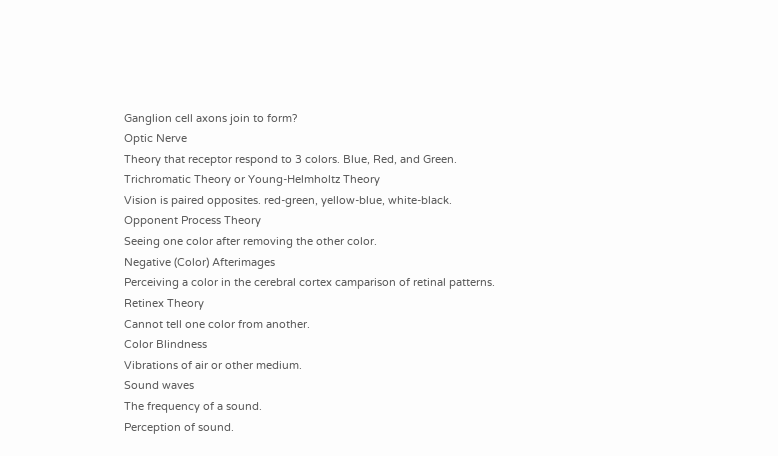Ganglion cell axons join to form?
Optic Nerve
Theory that receptor respond to 3 colors. Blue, Red, and Green.
Trichromatic Theory or Young-Helmholtz Theory
Vision is paired opposites. red-green, yellow-blue, white-black.
Opponent Process Theory
Seeing one color after removing the other color.
Negative (Color) Afterimages
Perceiving a color in the cerebral cortex camparison of retinal patterns.
Retinex Theory
Cannot tell one color from another.
Color Blindness
Vibrations of air or other medium.
Sound waves
The frequency of a sound.
Perception of sound.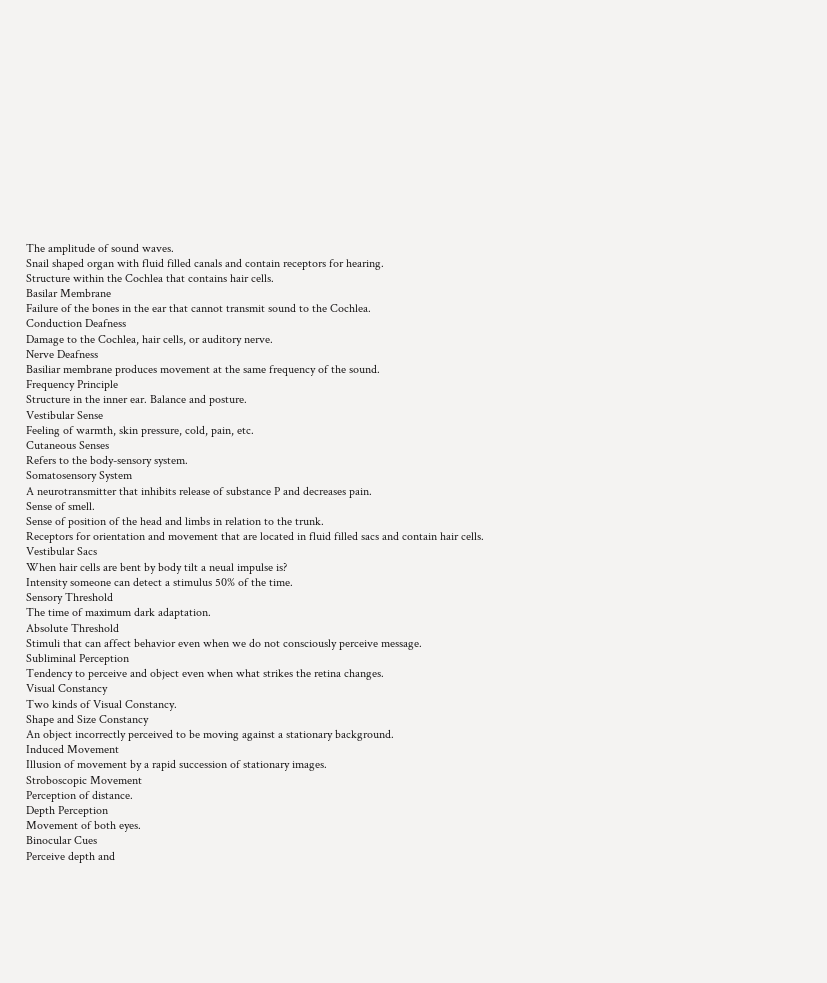The amplitude of sound waves.
Snail shaped organ with fluid filled canals and contain receptors for hearing.
Structure within the Cochlea that contains hair cells.
Basilar Membrane
Failure of the bones in the ear that cannot transmit sound to the Cochlea.
Conduction Deafness
Damage to the Cochlea, hair cells, or auditory nerve.
Nerve Deafness
Basiliar membrane produces movement at the same frequency of the sound.
Frequency Principle
Structure in the inner ear. Balance and posture.
Vestibular Sense
Feeling of warmth, skin pressure, cold, pain, etc.
Cutaneous Senses
Refers to the body-sensory system.
Somatosensory System
A neurotransmitter that inhibits release of substance P and decreases pain.
Sense of smell.
Sense of position of the head and limbs in relation to the trunk.
Receptors for orientation and movement that are located in fluid filled sacs and contain hair cells.
Vestibular Sacs
When hair cells are bent by body tilt a neual impulse is?
Intensity someone can detect a stimulus 50% of the time.
Sensory Threshold
The time of maximum dark adaptation.
Absolute Threshold
Stimuli that can affect behavior even when we do not consciously perceive message.
Subliminal Perception
Tendency to perceive and object even when what strikes the retina changes.
Visual Constancy
Two kinds of Visual Constancy.
Shape and Size Constancy
An object incorrectly perceived to be moving against a stationary background.
Induced Movement
Illusion of movement by a rapid succession of stationary images.
Stroboscopic Movement
Perception of distance.
Depth Perception
Movement of both eyes.
Binocular Cues
Perceive depth and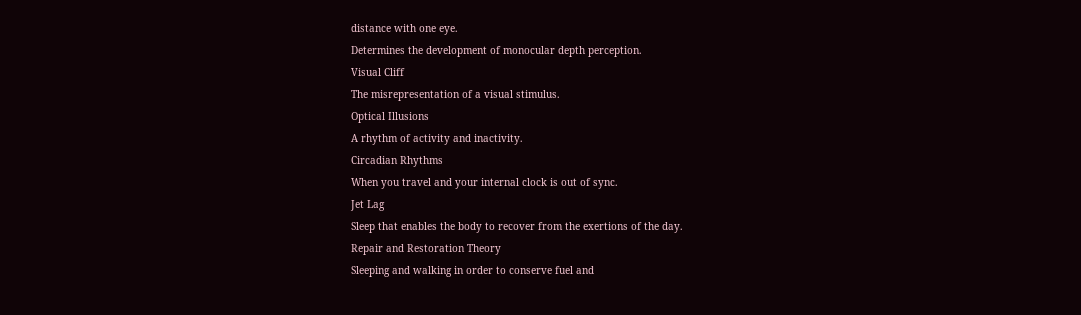distance with one eye.
Determines the development of monocular depth perception.
Visual Cliff
The misrepresentation of a visual stimulus.
Optical Illusions
A rhythm of activity and inactivity.
Circadian Rhythms
When you travel and your internal clock is out of sync.
Jet Lag
Sleep that enables the body to recover from the exertions of the day.
Repair and Restoration Theory
Sleeping and walking in order to conserve fuel and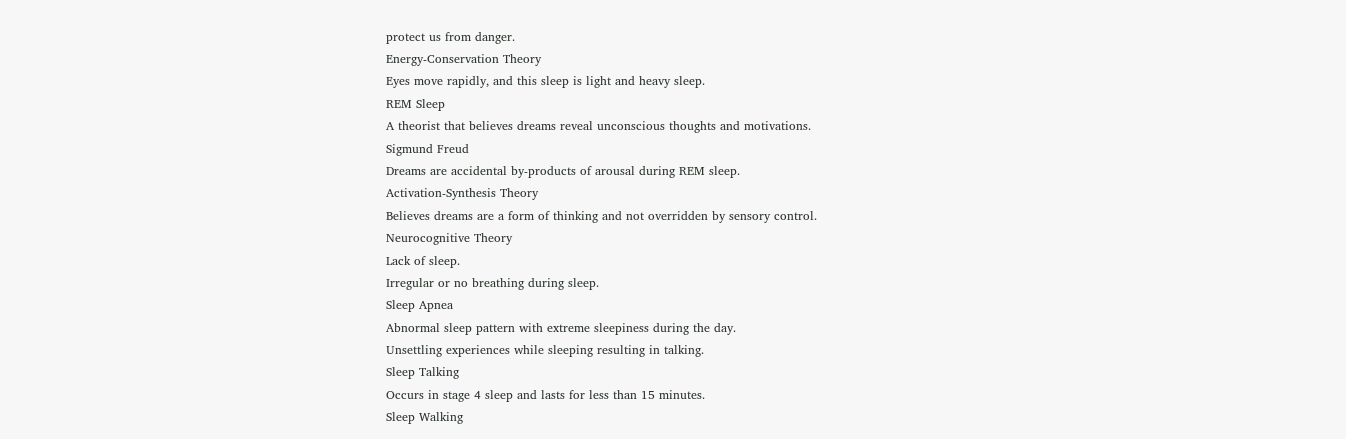protect us from danger.
Energy-Conservation Theory
Eyes move rapidly, and this sleep is light and heavy sleep.
REM Sleep
A theorist that believes dreams reveal unconscious thoughts and motivations.
Sigmund Freud
Dreams are accidental by-products of arousal during REM sleep.
Activation-Synthesis Theory
Believes dreams are a form of thinking and not overridden by sensory control.
Neurocognitive Theory
Lack of sleep.
Irregular or no breathing during sleep.
Sleep Apnea
Abnormal sleep pattern with extreme sleepiness during the day.
Unsettling experiences while sleeping resulting in talking.
Sleep Talking
Occurs in stage 4 sleep and lasts for less than 15 minutes.
Sleep Walking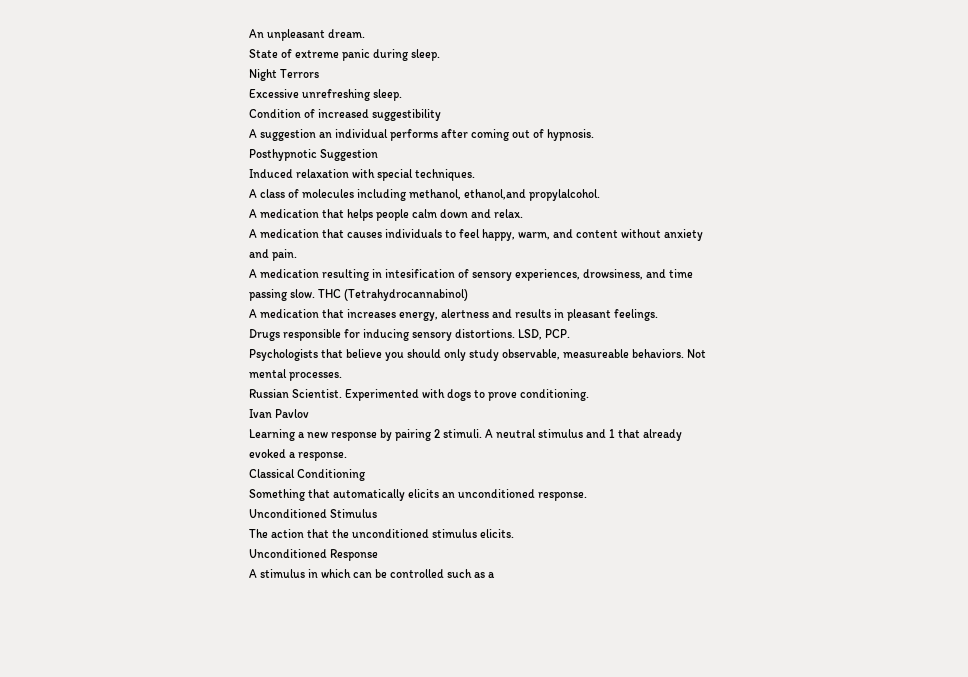An unpleasant dream.
State of extreme panic during sleep.
Night Terrors
Excessive unrefreshing sleep.
Condition of increased suggestibility
A suggestion an individual performs after coming out of hypnosis.
Posthypnotic Suggestion
Induced relaxation with special techniques.
A class of molecules including methanol, ethanol,and propylalcohol.
A medication that helps people calm down and relax.
A medication that causes individuals to feel happy, warm, and content without anxiety and pain.
A medication resulting in intesification of sensory experiences, drowsiness, and time passing slow. THC (Tetrahydrocannabinol)
A medication that increases energy, alertness and results in pleasant feelings.
Drugs responsible for inducing sensory distortions. LSD, PCP.
Psychologists that believe you should only study observable, measureable behaviors. Not mental processes.
Russian Scientist. Experimented with dogs to prove conditioning.
Ivan Pavlov
Learning a new response by pairing 2 stimuli. A neutral stimulus and 1 that already evoked a response.
Classical Conditioning
Something that automatically elicits an unconditioned response.
Unconditioned Stimulus
The action that the unconditioned stimulus elicits.
Unconditioned Response
A stimulus in which can be controlled such as a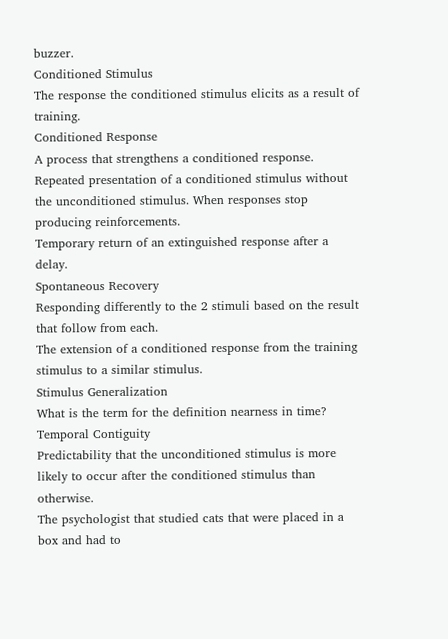buzzer.
Conditioned Stimulus
The response the conditioned stimulus elicits as a result of training.
Conditioned Response
A process that strengthens a conditioned response.
Repeated presentation of a conditioned stimulus without the unconditioned stimulus. When responses stop producing reinforcements.
Temporary return of an extinguished response after a delay.
Spontaneous Recovery
Responding differently to the 2 stimuli based on the result that follow from each.
The extension of a conditioned response from the training stimulus to a similar stimulus.
Stimulus Generalization
What is the term for the definition nearness in time?
Temporal Contiguity
Predictability that the unconditioned stimulus is more likely to occur after the conditioned stimulus than otherwise.
The psychologist that studied cats that were placed in a box and had to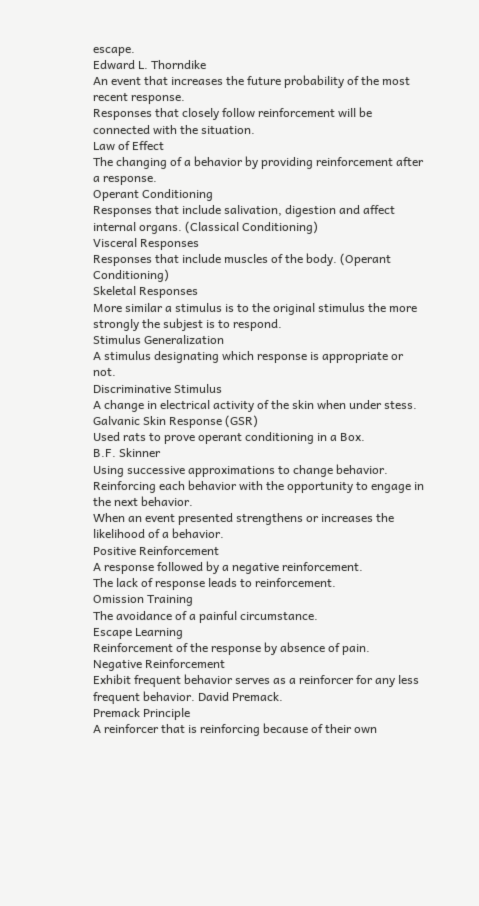escape.
Edward L. Thorndike
An event that increases the future probability of the most recent response.
Responses that closely follow reinforcement will be connected with the situation.
Law of Effect
The changing of a behavior by providing reinforcement after a response.
Operant Conditioning
Responses that include salivation, digestion and affect internal organs. (Classical Conditioning)
Visceral Responses
Responses that include muscles of the body. (Operant Conditioning)
Skeletal Responses
More similar a stimulus is to the original stimulus the more strongly the subjest is to respond.
Stimulus Generalization
A stimulus designating which response is appropriate or not.
Discriminative Stimulus
A change in electrical activity of the skin when under stess.
Galvanic Skin Response (GSR)
Used rats to prove operant conditioning in a Box.
B.F. Skinner
Using successive approximations to change behavior.
Reinforcing each behavior with the opportunity to engage in the next behavior.
When an event presented strengthens or increases the likelihood of a behavior.
Positive Reinforcement
A response followed by a negative reinforcement.
The lack of response leads to reinforcement.
Omission Training
The avoidance of a painful circumstance.
Escape Learning
Reinforcement of the response by absence of pain.
Negative Reinforcement
Exhibit frequent behavior serves as a reinforcer for any less frequent behavior. David Premack.
Premack Principle
A reinforcer that is reinforcing because of their own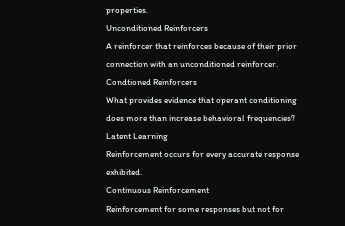properties.
Unconditioned Reinforcers
A reinforcer that reinforces because of their prior connection with an unconditioned reinforcer.
Condtioned Reinforcers
What provides evidence that operant conditioning does more than increase behavioral frequencies?
Latent Learning
Reinforcement occurs for every accurate response exhibited.
Continuous Reinforcement
Reinforcement for some responses but not for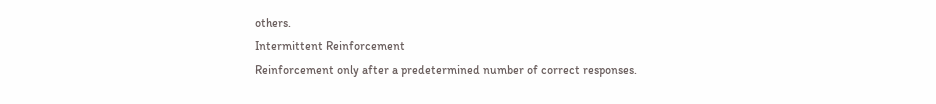others.
Intermittent Reinforcement
Reinforcement only after a predetermined number of correct responses.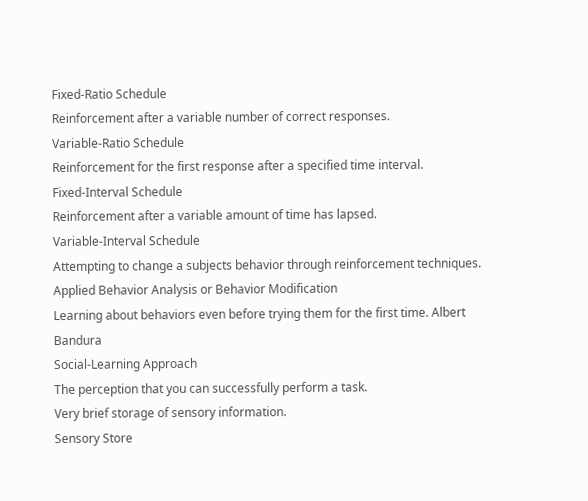Fixed-Ratio Schedule
Reinforcement after a variable number of correct responses.
Variable-Ratio Schedule
Reinforcement for the first response after a specified time interval.
Fixed-Interval Schedule
Reinforcement after a variable amount of time has lapsed.
Variable-Interval Schedule
Attempting to change a subjects behavior through reinforcement techniques.
Applied Behavior Analysis or Behavior Modification
Learning about behaviors even before trying them for the first time. Albert Bandura
Social-Learning Approach
The perception that you can successfully perform a task.
Very brief storage of sensory information.
Sensory Store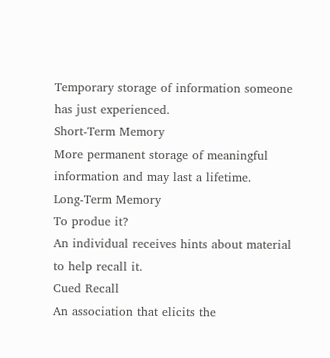Temporary storage of information someone has just experienced.
Short-Term Memory
More permanent storage of meaningful information and may last a lifetime.
Long-Term Memory
To produe it?
An individual receives hints about material to help recall it.
Cued Recall
An association that elicits the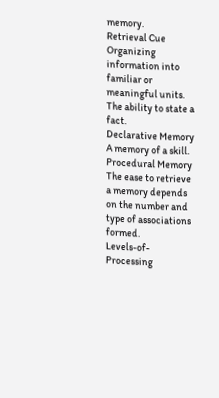memory.
Retrieval Cue
Organizing information into familiar or meaningful units.
The ability to state a fact.
Declarative Memory
A memory of a skill.
Procedural Memory
The ease to retrieve a memory depends on the number and type of associations formed.
Levels-of-Processing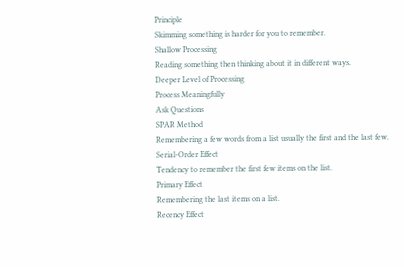Principle
Skimming something is harder for you to remember.
Shallow Processing
Reading something then thinking about it in different ways.
Deeper Level of Processing
Process Meaningfully
Ask Questions
SPAR Method
Remembering a few words from a list usually the first and the last few.
Serial-Order Effect
Tendency to remember the first few items on the list.
Primary Effect
Remembering the last items on a list.
Recency Effect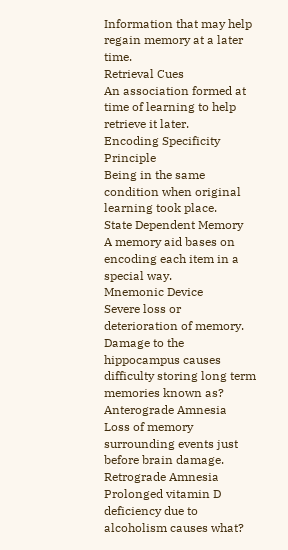Information that may help regain memory at a later time.
Retrieval Cues
An association formed at time of learning to help retrieve it later.
Encoding Specificity Principle
Being in the same condition when original learning took place.
State Dependent Memory
A memory aid bases on encoding each item in a special way.
Mnemonic Device
Severe loss or deterioration of memory.
Damage to the hippocampus causes difficulty storing long term memories known as?
Anterograde Amnesia
Loss of memory surrounding events just before brain damage.
Retrograde Amnesia
Prolonged vitamin D deficiency due to alcoholism causes what?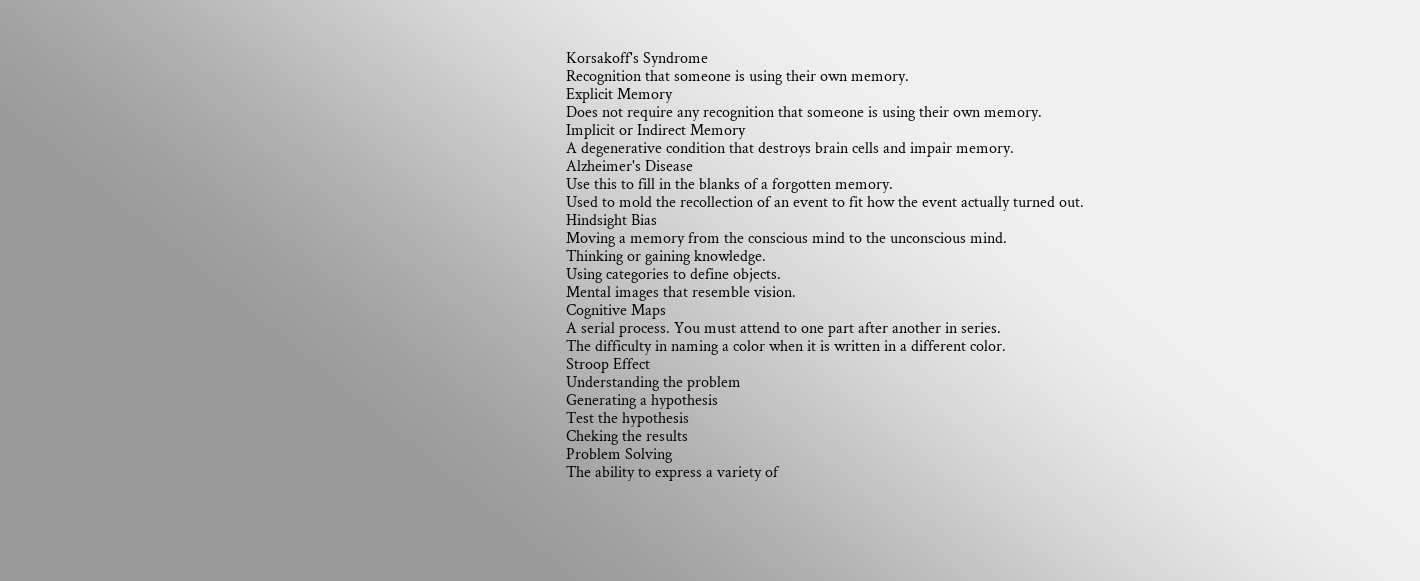Korsakoff's Syndrome
Recognition that someone is using their own memory.
Explicit Memory
Does not require any recognition that someone is using their own memory.
Implicit or Indirect Memory
A degenerative condition that destroys brain cells and impair memory.
Alzheimer's Disease
Use this to fill in the blanks of a forgotten memory.
Used to mold the recollection of an event to fit how the event actually turned out.
Hindsight Bias
Moving a memory from the conscious mind to the unconscious mind.
Thinking or gaining knowledge.
Using categories to define objects.
Mental images that resemble vision.
Cognitive Maps
A serial process. You must attend to one part after another in series.
The difficulty in naming a color when it is written in a different color.
Stroop Effect
Understanding the problem
Generating a hypothesis
Test the hypothesis
Cheking the results
Problem Solving
The ability to express a variety of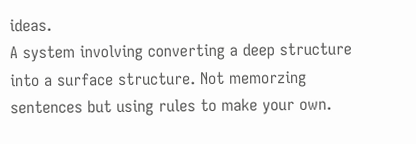ideas.
A system involving converting a deep structure into a surface structure. Not memorzing sentences but using rules to make your own.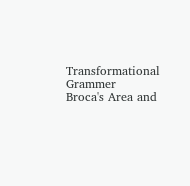Transformational Grammer
Broca's Area and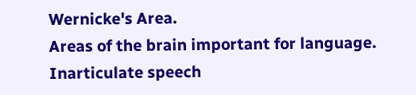Wernicke's Area.
Areas of the brain important for language.
Inarticulate speech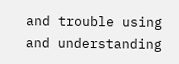and trouble using and understanding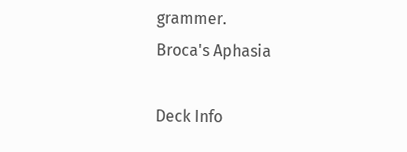grammer.
Broca's Aphasia

Deck Info